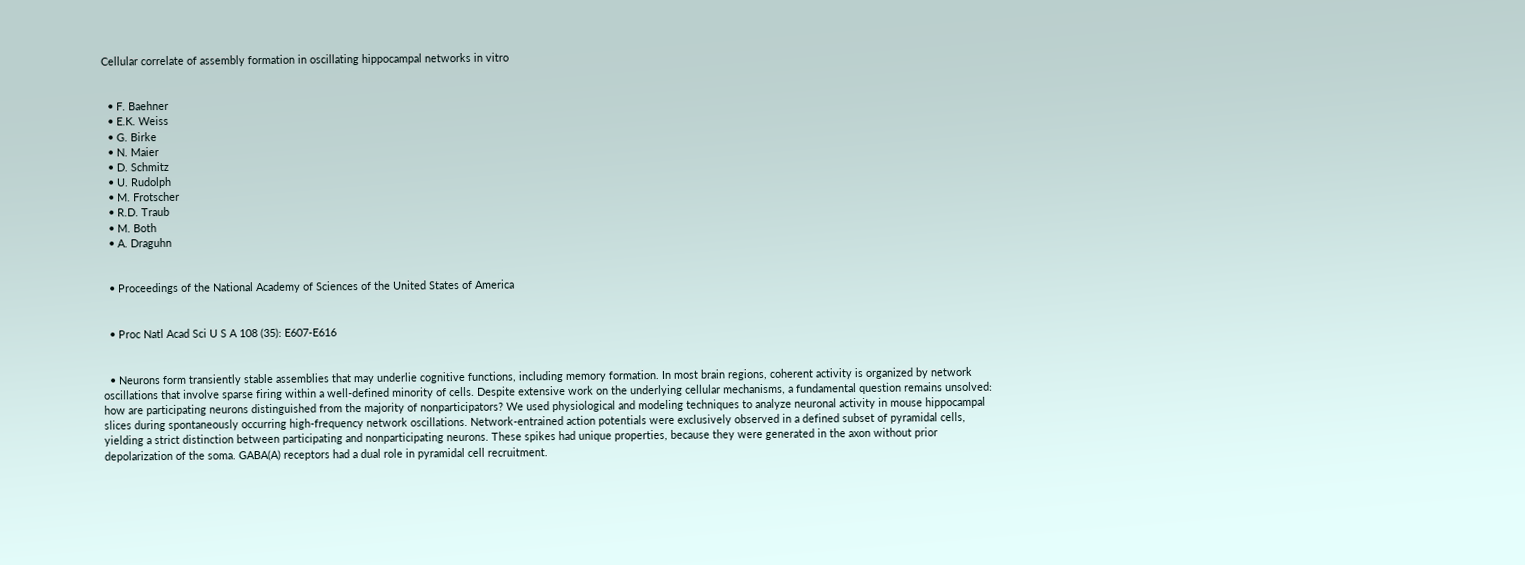Cellular correlate of assembly formation in oscillating hippocampal networks in vitro


  • F. Baehner
  • E.K. Weiss
  • G. Birke
  • N. Maier
  • D. Schmitz
  • U. Rudolph
  • M. Frotscher
  • R.D. Traub
  • M. Both
  • A. Draguhn


  • Proceedings of the National Academy of Sciences of the United States of America


  • Proc Natl Acad Sci U S A 108 (35): E607-E616


  • Neurons form transiently stable assemblies that may underlie cognitive functions, including memory formation. In most brain regions, coherent activity is organized by network oscillations that involve sparse firing within a well-defined minority of cells. Despite extensive work on the underlying cellular mechanisms, a fundamental question remains unsolved: how are participating neurons distinguished from the majority of nonparticipators? We used physiological and modeling techniques to analyze neuronal activity in mouse hippocampal slices during spontaneously occurring high-frequency network oscillations. Network-entrained action potentials were exclusively observed in a defined subset of pyramidal cells, yielding a strict distinction between participating and nonparticipating neurons. These spikes had unique properties, because they were generated in the axon without prior depolarization of the soma. GABA(A) receptors had a dual role in pyramidal cell recruitment.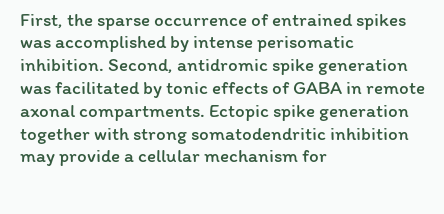First, the sparse occurrence of entrained spikes was accomplished by intense perisomatic inhibition. Second, antidromic spike generation was facilitated by tonic effects of GABA in remote axonal compartments. Ectopic spike generation together with strong somatodendritic inhibition may provide a cellular mechanism for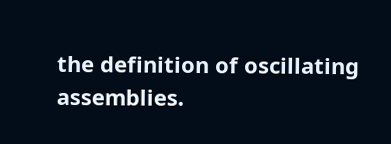the definition of oscillating assemblies.